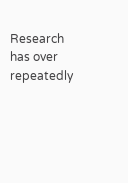Research has over repeatedly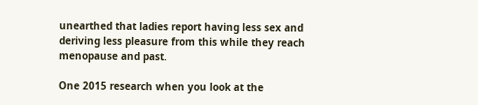unearthed that ladies report having less sex and deriving less pleasure from this while they reach menopause and past.

One 2015 research when you look at the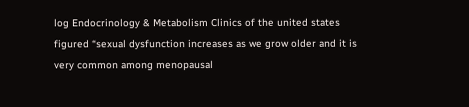log Endocrinology & Metabolism Clinics of the united states figured “sexual dysfunction increases as we grow older and it is very common among menopausal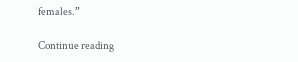females.”

Continue reading